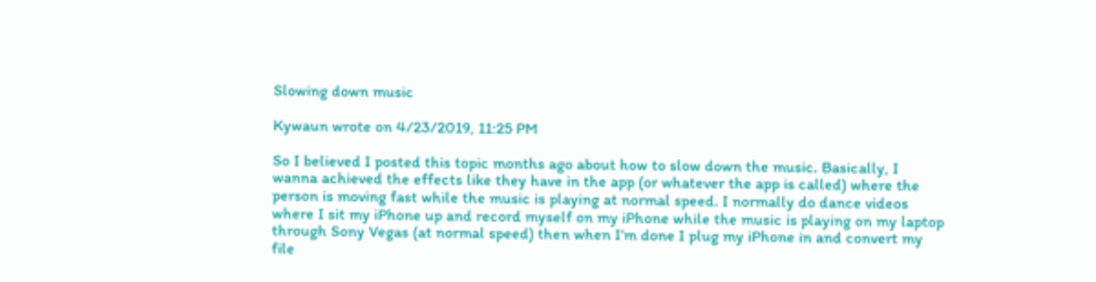Slowing down music

Kywaun wrote on 4/23/2019, 11:25 PM

So I believed I posted this topic months ago about how to slow down the music. Basically, I wanna achieved the effects like they have in the app (or whatever the app is called) where the person is moving fast while the music is playing at normal speed. I normally do dance videos where I sit my iPhone up and record myself on my iPhone while the music is playing on my laptop through Sony Vegas (at normal speed) then when I’m done I plug my iPhone in and convert my file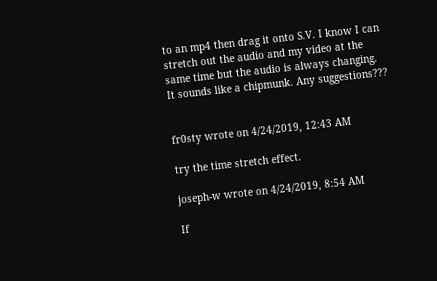to an mp4 then drag it onto S.V. I know I can stretch out the audio and my video at the same time but the audio is always changing. It sounds like a chipmunk. Any suggestions???


fr0sty wrote on 4/24/2019, 12:43 AM

try the time stretch effect.

joseph-w wrote on 4/24/2019, 8:54 AM

If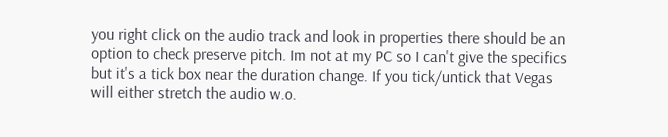you right click on the audio track and look in properties there should be an option to check preserve pitch. Im not at my PC so I can't give the specifics but it's a tick box near the duration change. If you tick/untick that Vegas will either stretch the audio w.o.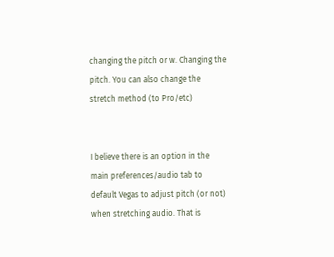changing the pitch or w. Changing the pitch. You can also change the stretch method (to Pro/etc)


I believe there is an option in the main preferences/audio tab to default Vegas to adjust pitch (or not) when stretching audio. That is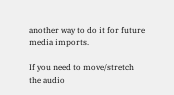another way to do it for future media imports.

If you need to move/stretch the audio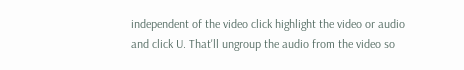independent of the video click highlight the video or audio and click U. That'll ungroup the audio from the video so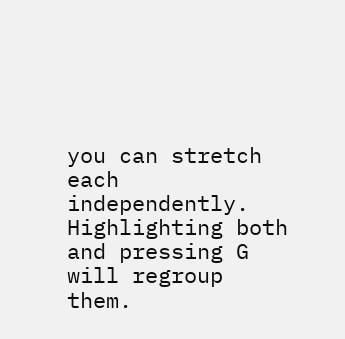you can stretch each independently. Highlighting both and pressing G will regroup them.